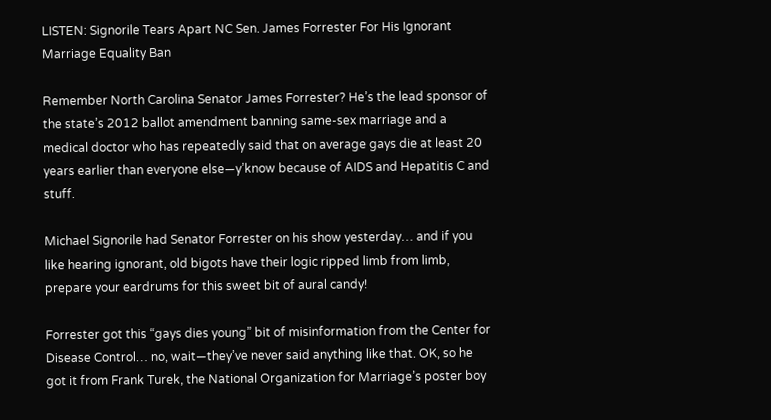LISTEN: Signorile Tears Apart NC Sen. James Forrester For His Ignorant Marriage Equality Ban

Remember North Carolina Senator James Forrester? He’s the lead sponsor of the state’s 2012 ballot amendment banning same-sex marriage and a medical doctor who has repeatedly said that on average gays die at least 20 years earlier than everyone else—y’know because of AIDS and Hepatitis C and stuff.

Michael Signorile had Senator Forrester on his show yesterday… and if you like hearing ignorant, old bigots have their logic ripped limb from limb, prepare your eardrums for this sweet bit of aural candy!

Forrester got this “gays dies young” bit of misinformation from the Center for Disease Control… no, wait—they’ve never said anything like that. OK, so he got it from Frank Turek, the National Organization for Marriage’s poster boy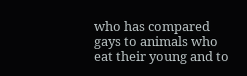who has compared gays to animals who eat their young and to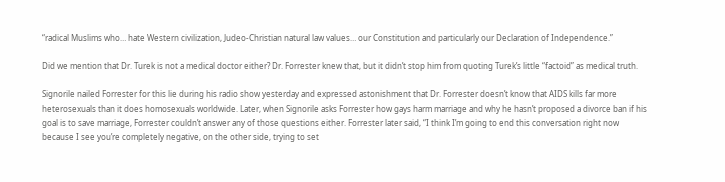“radical Muslims who… hate Western civilization, Judeo-Christian natural law values… our Constitution and particularly our Declaration of Independence.”

Did we mention that Dr. Turek is not a medical doctor either? Dr. Forrester knew that, but it didn’t stop him from quoting Turek’s little “factoid” as medical truth.

Signorile nailed Forrester for this lie during his radio show yesterday and expressed astonishment that Dr. Forrester doesn’t know that AIDS kills far more heterosexuals than it does homosexuals worldwide. Later, when Signorile asks Forrester how gays harm marriage and why he hasn’t proposed a divorce ban if his goal is to save marriage, Forrester couldn’t answer any of those questions either. Forrester later said, “I think I’m going to end this conversation right now because I see you’re completely negative, on the other side, trying to set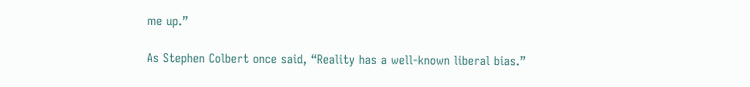me up.”

As Stephen Colbert once said, “Reality has a well-known liberal bias.”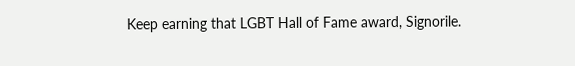Keep earning that LGBT Hall of Fame award, Signorile.